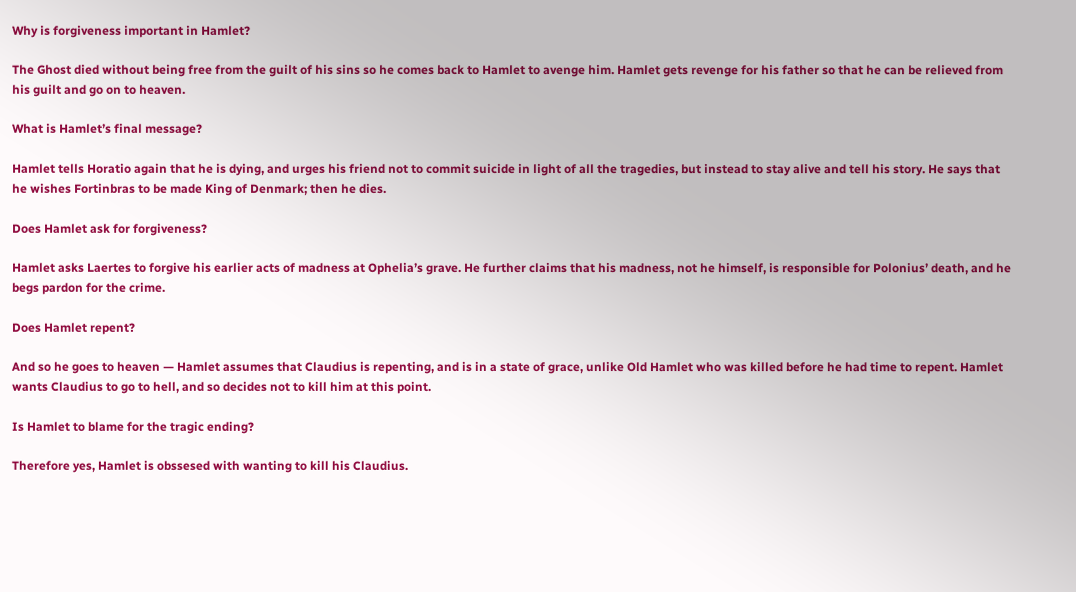Why is forgiveness important in Hamlet?

The Ghost died without being free from the guilt of his sins so he comes back to Hamlet to avenge him. Hamlet gets revenge for his father so that he can be relieved from his guilt and go on to heaven.

What is Hamlet’s final message?

Hamlet tells Horatio again that he is dying, and urges his friend not to commit suicide in light of all the tragedies, but instead to stay alive and tell his story. He says that he wishes Fortinbras to be made King of Denmark; then he dies.

Does Hamlet ask for forgiveness?

Hamlet asks Laertes to forgive his earlier acts of madness at Ophelia’s grave. He further claims that his madness, not he himself, is responsible for Polonius’ death, and he begs pardon for the crime.

Does Hamlet repent?

And so he goes to heaven — Hamlet assumes that Claudius is repenting, and is in a state of grace, unlike Old Hamlet who was killed before he had time to repent. Hamlet wants Claudius to go to hell, and so decides not to kill him at this point.

Is Hamlet to blame for the tragic ending?

Therefore yes, Hamlet is obssesed with wanting to kill his Claudius.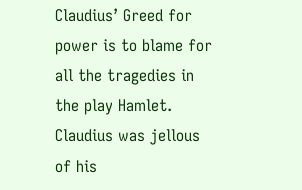Claudius’ Greed for power is to blame for all the tragedies in the play Hamlet. Claudius was jellous of his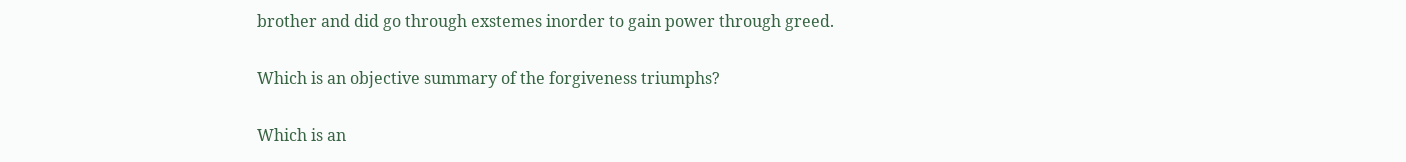brother and did go through exstemes inorder to gain power through greed.

Which is an objective summary of the forgiveness triumphs?

Which is an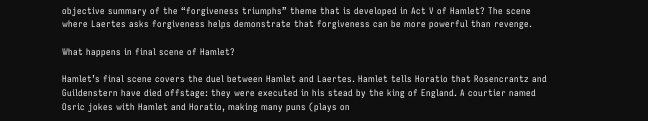objective summary of the “forgiveness triumphs” theme that is developed in Act V of Hamlet? The scene where Laertes asks forgiveness helps demonstrate that forgiveness can be more powerful than revenge.

What happens in final scene of Hamlet?

Hamlet’s final scene covers the duel between Hamlet and Laertes. Hamlet tells Horatio that Rosencrantz and Guildenstern have died offstage: they were executed in his stead by the king of England. A courtier named Osric jokes with Hamlet and Horatio, making many puns (plays on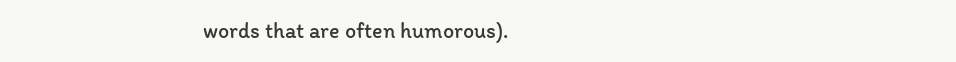words that are often humorous).